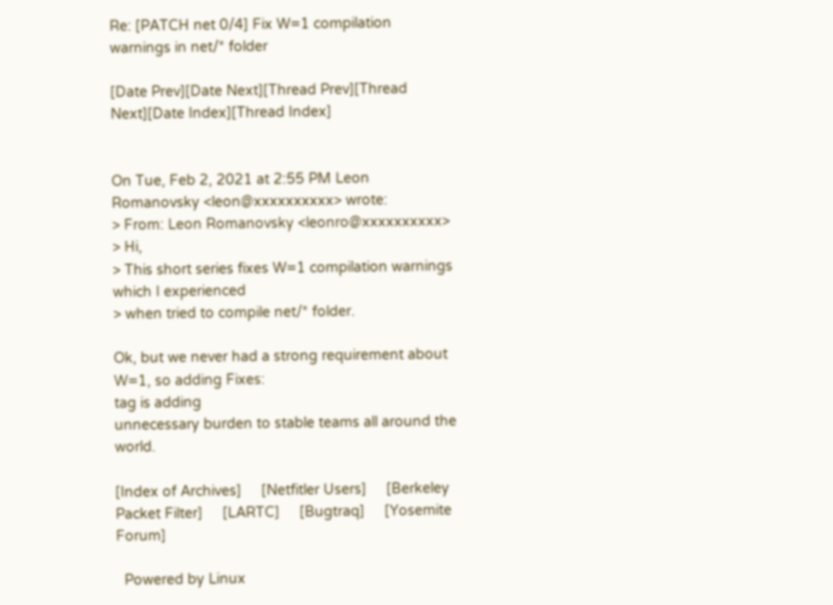Re: [PATCH net 0/4] Fix W=1 compilation warnings in net/* folder

[Date Prev][Date Next][Thread Prev][Thread Next][Date Index][Thread Index]


On Tue, Feb 2, 2021 at 2:55 PM Leon Romanovsky <leon@xxxxxxxxxx> wrote:
> From: Leon Romanovsky <leonro@xxxxxxxxxx>
> Hi,
> This short series fixes W=1 compilation warnings which I experienced
> when tried to compile net/* folder.

Ok, but we never had a strong requirement about W=1, so adding Fixes:
tag is adding
unnecessary burden to stable teams all around the world.

[Index of Archives]     [Netfitler Users]     [Berkeley Packet Filter]     [LARTC]     [Bugtraq]     [Yosemite Forum]

  Powered by Linux